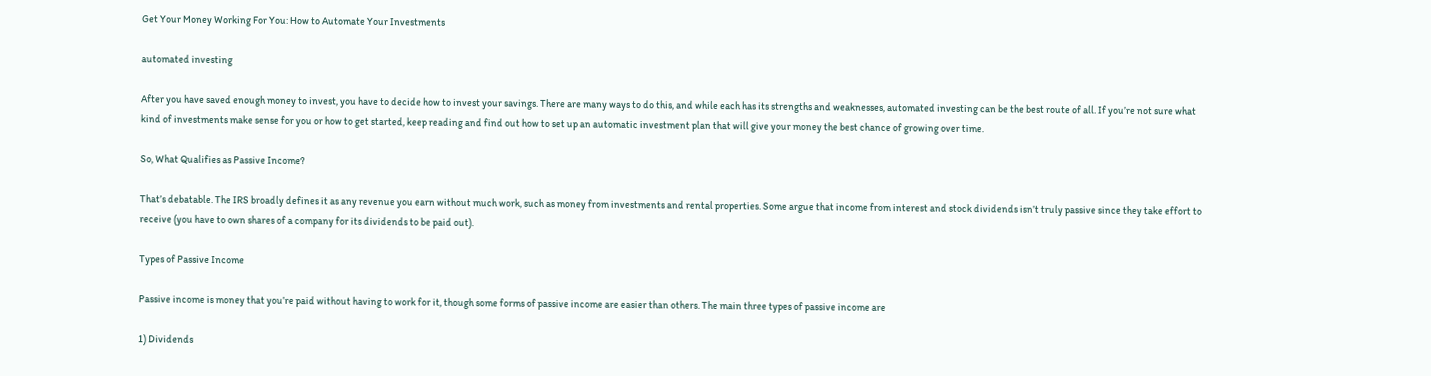Get Your Money Working For You: How to Automate Your Investments

automated investing

After you have saved enough money to invest, you have to decide how to invest your savings. There are many ways to do this, and while each has its strengths and weaknesses, automated investing can be the best route of all. If you’re not sure what kind of investments make sense for you or how to get started, keep reading and find out how to set up an automatic investment plan that will give your money the best chance of growing over time.

So, What Qualifies as Passive Income?

That’s debatable. The IRS broadly defines it as any revenue you earn without much work, such as money from investments and rental properties. Some argue that income from interest and stock dividends isn’t truly passive since they take effort to receive (you have to own shares of a company for its dividends to be paid out).

Types of Passive Income

Passive income is money that you’re paid without having to work for it, though some forms of passive income are easier than others. The main three types of passive income are

1) Dividends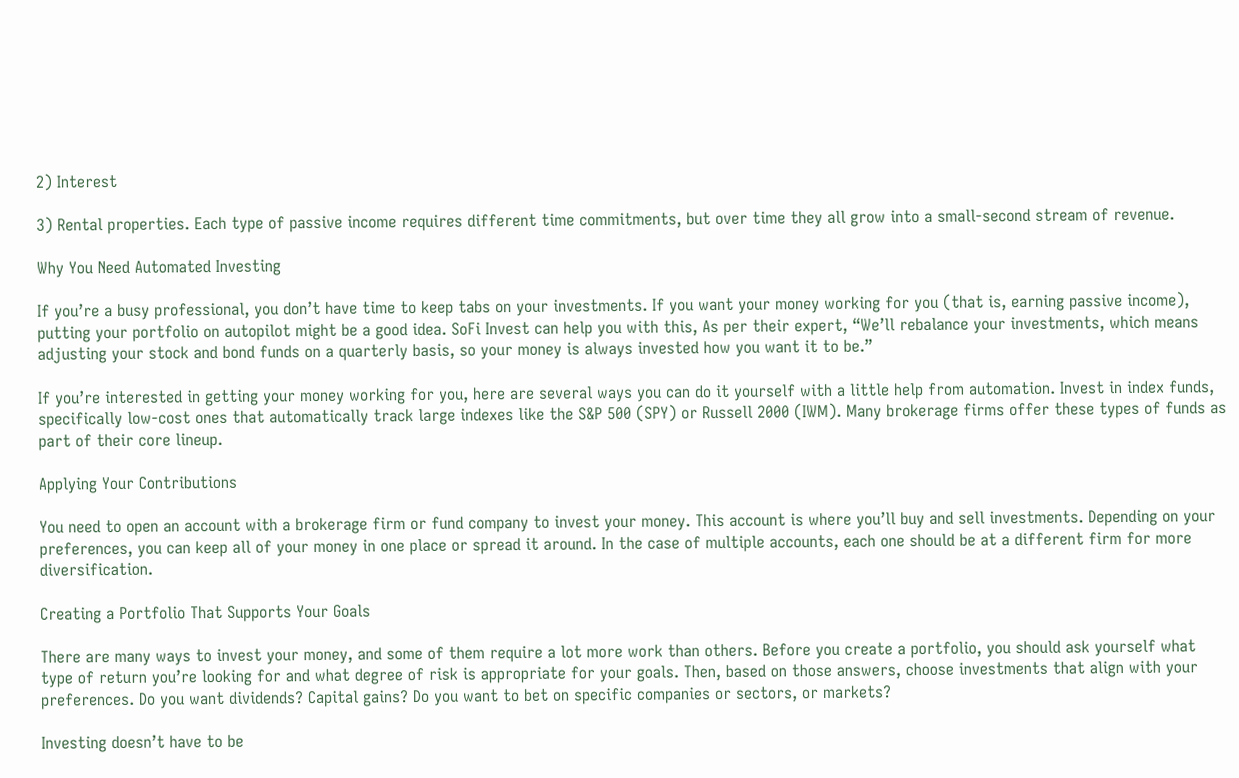2) Interest

3) Rental properties. Each type of passive income requires different time commitments, but over time they all grow into a small-second stream of revenue.

Why You Need Automated Investing

If you’re a busy professional, you don’t have time to keep tabs on your investments. If you want your money working for you (that is, earning passive income), putting your portfolio on autopilot might be a good idea. SoFi Invest can help you with this, As per their expert, “We’ll rebalance your investments, which means adjusting your stock and bond funds on a quarterly basis, so your money is always invested how you want it to be.”

If you’re interested in getting your money working for you, here are several ways you can do it yourself with a little help from automation. Invest in index funds, specifically low-cost ones that automatically track large indexes like the S&P 500 (SPY) or Russell 2000 (IWM). Many brokerage firms offer these types of funds as part of their core lineup.

Applying Your Contributions

You need to open an account with a brokerage firm or fund company to invest your money. This account is where you’ll buy and sell investments. Depending on your preferences, you can keep all of your money in one place or spread it around. In the case of multiple accounts, each one should be at a different firm for more diversification.

Creating a Portfolio That Supports Your Goals

There are many ways to invest your money, and some of them require a lot more work than others. Before you create a portfolio, you should ask yourself what type of return you’re looking for and what degree of risk is appropriate for your goals. Then, based on those answers, choose investments that align with your preferences. Do you want dividends? Capital gains? Do you want to bet on specific companies or sectors, or markets?

Investing doesn’t have to be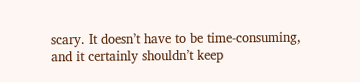scary. It doesn’t have to be time-consuming, and it certainly shouldn’t keep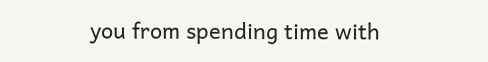you from spending time with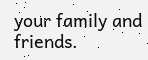your family and friends.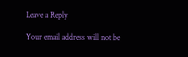Leave a Reply

Your email address will not be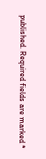published. Required fields are marked *